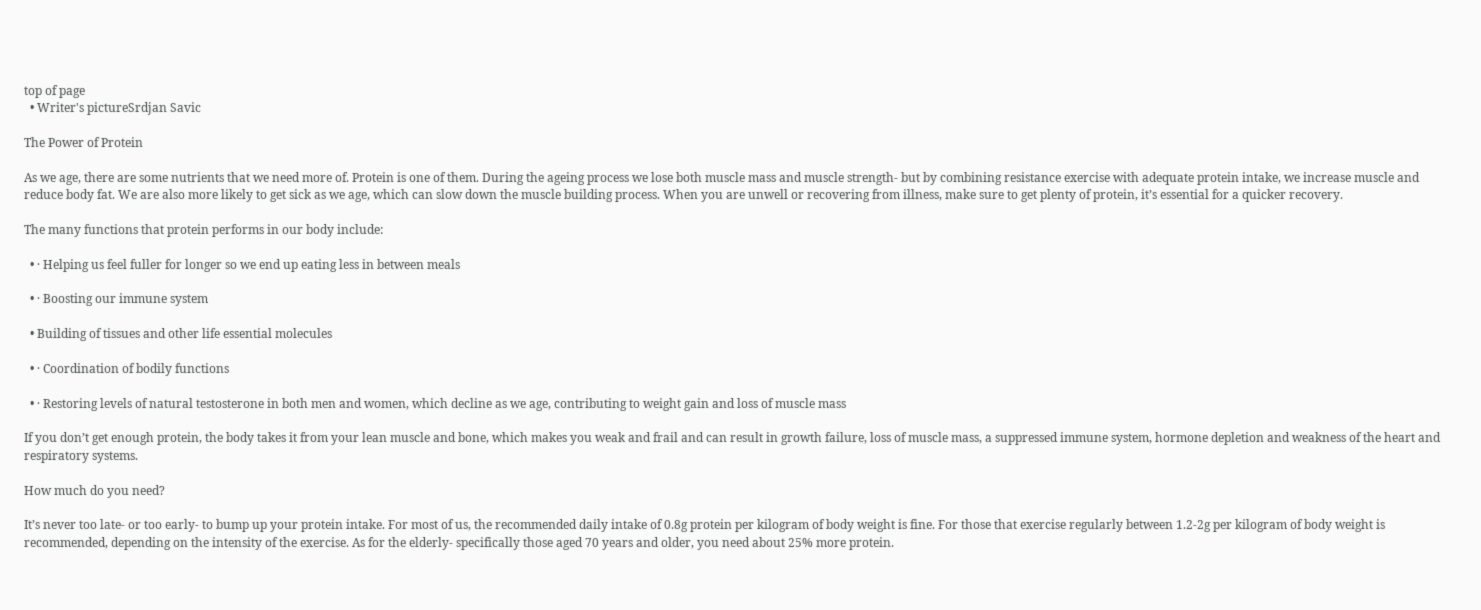top of page
  • Writer's pictureSrdjan Savic

The Power of Protein

As we age, there are some nutrients that we need more of. Protein is one of them. During the ageing process we lose both muscle mass and muscle strength- but by combining resistance exercise with adequate protein intake, we increase muscle and reduce body fat. We are also more likely to get sick as we age, which can slow down the muscle building process. When you are unwell or recovering from illness, make sure to get plenty of protein, it’s essential for a quicker recovery.

The many functions that protein performs in our body include:

  • · Helping us feel fuller for longer so we end up eating less in between meals

  • · Boosting our immune system

  • Building of tissues and other life essential molecules

  • · Coordination of bodily functions

  • · Restoring levels of natural testosterone in both men and women, which decline as we age, contributing to weight gain and loss of muscle mass

If you don’t get enough protein, the body takes it from your lean muscle and bone, which makes you weak and frail and can result in growth failure, loss of muscle mass, a suppressed immune system, hormone depletion and weakness of the heart and respiratory systems.

How much do you need?

It’s never too late- or too early- to bump up your protein intake. For most of us, the recommended daily intake of 0.8g protein per kilogram of body weight is fine. For those that exercise regularly between 1.2-2g per kilogram of body weight is recommended, depending on the intensity of the exercise. As for the elderly- specifically those aged 70 years and older, you need about 25% more protein.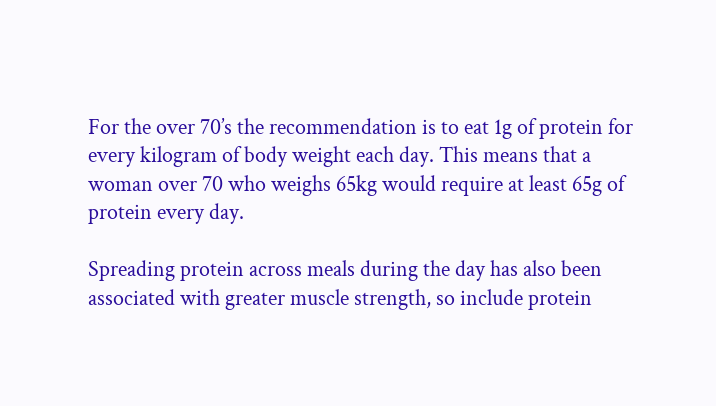For the over 70’s the recommendation is to eat 1g of protein for every kilogram of body weight each day. This means that a woman over 70 who weighs 65kg would require at least 65g of protein every day.

Spreading protein across meals during the day has also been associated with greater muscle strength, so include protein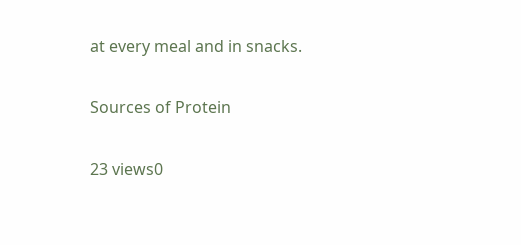at every meal and in snacks.

Sources of Protein

23 views0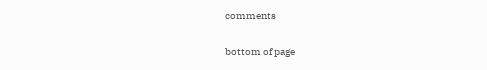comments


bottom of page